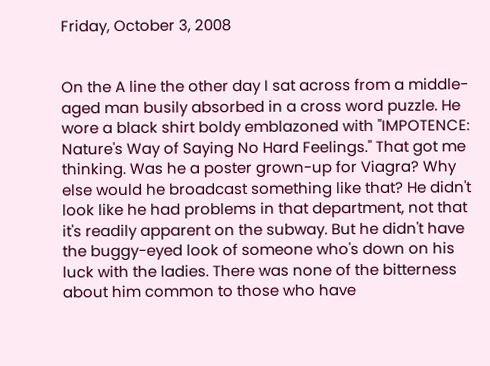Friday, October 3, 2008


On the A line the other day I sat across from a middle-aged man busily absorbed in a cross word puzzle. He wore a black shirt boldy emblazoned with "IMPOTENCE: Nature's Way of Saying No Hard Feelings." That got me thinking. Was he a poster grown-up for Viagra? Why else would he broadcast something like that? He didn't look like he had problems in that department, not that it's readily apparent on the subway. But he didn't have the buggy-eyed look of someone who's down on his luck with the ladies. There was none of the bitterness about him common to those who have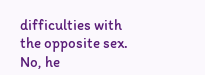difficulties with the opposite sex. No, he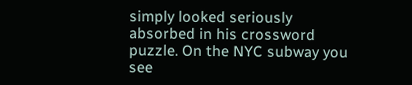simply looked seriously absorbed in his crossword puzzle. On the NYC subway you see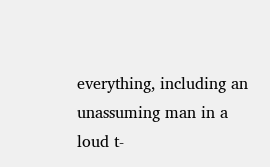everything, including an unassuming man in a loud t-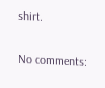shirt.

No comments: